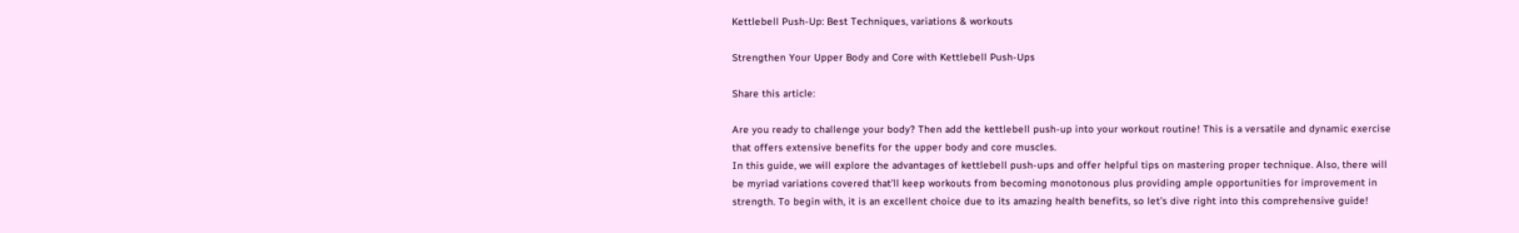Kettlebell Push-Up: Best Techniques, variations & workouts

Strengthen Your Upper Body and Core with Kettlebell Push-Ups

Share this article:

Are you ready to challenge your body? Then add the kettlebell push-up into your workout routine! This is a versatile and dynamic exercise that offers extensive benefits for the upper body and core muscles.
In this guide, we will explore the advantages of kettlebell push-ups and offer helpful tips on mastering proper technique. Also, there will be myriad variations covered that’ll keep workouts from becoming monotonous plus providing ample opportunities for improvement in strength. To begin with, it is an excellent choice due to its amazing health benefits, so let’s dive right into this comprehensive guide!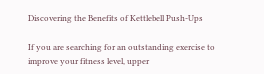Discovering the Benefits of Kettlebell Push-Ups

If you are searching for an outstanding exercise to improve your fitness level, upper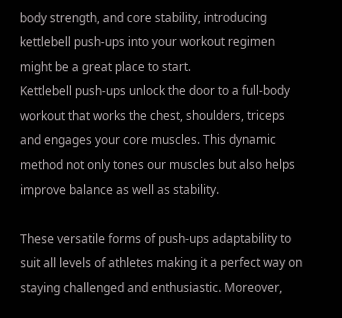body strength, and core stability, introducing kettlebell push-ups into your workout regimen might be a great place to start.
Kettlebell push-ups unlock the door to a full-body workout that works the chest, shoulders, triceps and engages your core muscles. This dynamic method not only tones our muscles but also helps improve balance as well as stability.

These versatile forms of push-ups adaptability to suit all levels of athletes making it a perfect way on staying challenged and enthusiastic. Moreover,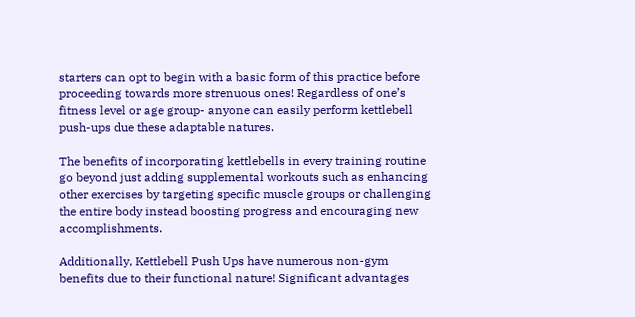starters can opt to begin with a basic form of this practice before proceeding towards more strenuous ones! Regardless of one’s fitness level or age group- anyone can easily perform kettlebell push-ups due these adaptable natures.

The benefits of incorporating kettlebells in every training routine go beyond just adding supplemental workouts such as enhancing other exercises by targeting specific muscle groups or challenging the entire body instead boosting progress and encouraging new accomplishments.

Additionally, Kettlebell Push Ups have numerous non-gym benefits due to their functional nature! Significant advantages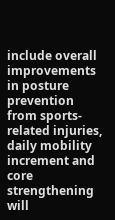include overall improvements in posture prevention from sports-related injuries, daily mobility increment and core strengthening will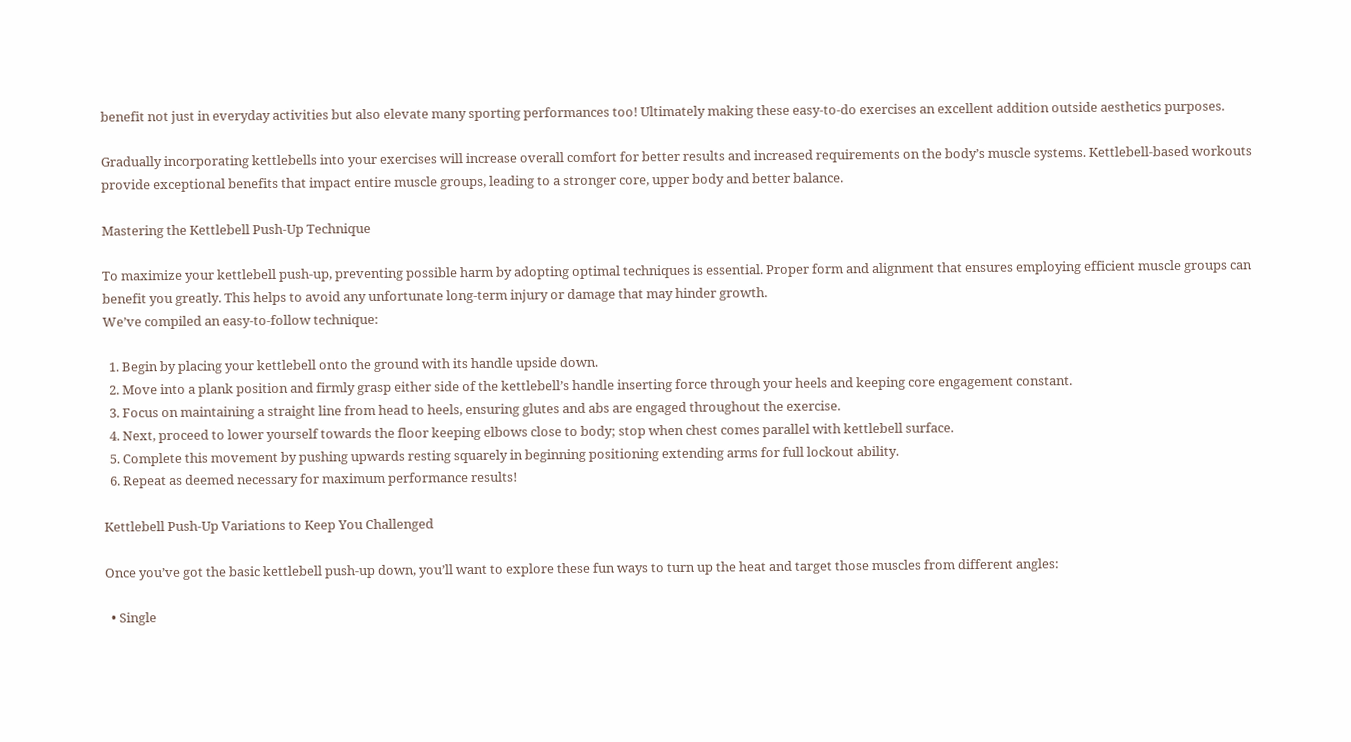benefit not just in everyday activities but also elevate many sporting performances too! Ultimately making these easy-to-do exercises an excellent addition outside aesthetics purposes.

Gradually incorporating kettlebells into your exercises will increase overall comfort for better results and increased requirements on the body’s muscle systems. Kettlebell-based workouts provide exceptional benefits that impact entire muscle groups, leading to a stronger core, upper body and better balance.

Mastering the Kettlebell Push-Up Technique

To maximize your kettlebell push-up, preventing possible harm by adopting optimal techniques is essential. Proper form and alignment that ensures employing efficient muscle groups can benefit you greatly. This helps to avoid any unfortunate long-term injury or damage that may hinder growth.
We’ve compiled an easy-to-follow technique:

  1. Begin by placing your kettlebell onto the ground with its handle upside down.
  2. Move into a plank position and firmly grasp either side of the kettlebell’s handle inserting force through your heels and keeping core engagement constant.
  3. Focus on maintaining a straight line from head to heels, ensuring glutes and abs are engaged throughout the exercise.
  4. Next, proceed to lower yourself towards the floor keeping elbows close to body; stop when chest comes parallel with kettlebell surface.
  5. Complete this movement by pushing upwards resting squarely in beginning positioning extending arms for full lockout ability.
  6. Repeat as deemed necessary for maximum performance results!

Kettlebell Push-Up Variations to Keep You Challenged

Once you’ve got the basic kettlebell push-up down, you’ll want to explore these fun ways to turn up the heat and target those muscles from different angles:

  • Single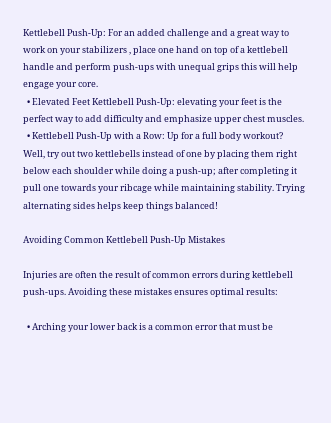Kettlebell Push-Up: For an added challenge and a great way to work on your stabilizers , place one hand on top of a kettlebell handle and perform push-ups with unequal grips this will help engage your core.
  • Elevated Feet Kettlebell Push-Up: elevating your feet is the perfect way to add difficulty and emphasize upper chest muscles.
  • Kettlebell Push-Up with a Row: Up for a full body workout? Well, try out two kettlebells instead of one by placing them right below each shoulder while doing a push-up; after completing it pull one towards your ribcage while maintaining stability. Trying alternating sides helps keep things balanced!

Avoiding Common Kettlebell Push-Up Mistakes

Injuries are often the result of common errors during kettlebell push-ups. Avoiding these mistakes ensures optimal results:

  • Arching your lower back is a common error that must be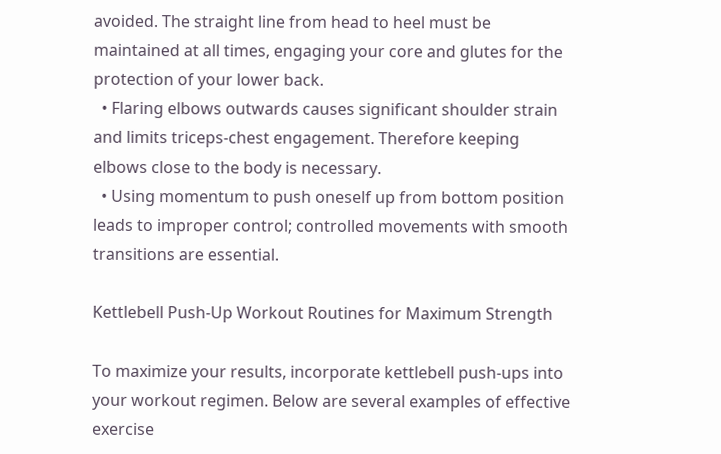avoided. The straight line from head to heel must be maintained at all times, engaging your core and glutes for the protection of your lower back.
  • Flaring elbows outwards causes significant shoulder strain and limits triceps-chest engagement. Therefore keeping elbows close to the body is necessary.
  • Using momentum to push oneself up from bottom position leads to improper control; controlled movements with smooth transitions are essential.

Kettlebell Push-Up Workout Routines for Maximum Strength

To maximize your results, incorporate kettlebell push-ups into your workout regimen. Below are several examples of effective exercise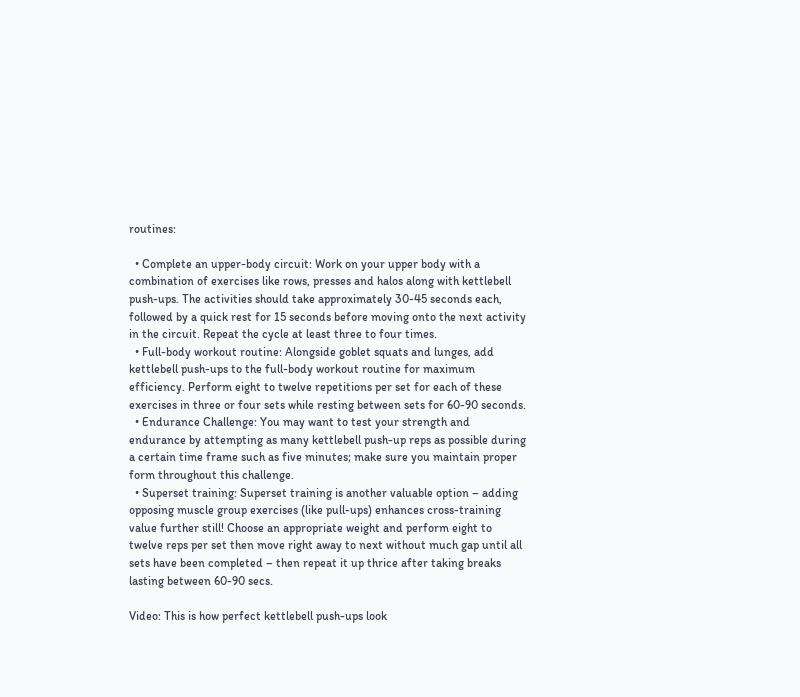routines:

  • Complete an upper-body circuit: Work on your upper body with a combination of exercises like rows, presses and halos along with kettlebell push-ups. The activities should take approximately 30-45 seconds each, followed by a quick rest for 15 seconds before moving onto the next activity in the circuit. Repeat the cycle at least three to four times.
  • Full-body workout routine: Alongside goblet squats and lunges, add kettlebell push-ups to the full-body workout routine for maximum efficiency. Perform eight to twelve repetitions per set for each of these exercises in three or four sets while resting between sets for 60-90 seconds.
  • Endurance Challenge: You may want to test your strength and endurance by attempting as many kettlebell push-up reps as possible during a certain time frame such as five minutes; make sure you maintain proper form throughout this challenge.
  • Superset training: Superset training is another valuable option – adding opposing muscle group exercises (like pull-ups) enhances cross-training value further still! Choose an appropriate weight and perform eight to twelve reps per set then move right away to next without much gap until all sets have been completed – then repeat it up thrice after taking breaks lasting between 60-90 secs.

Video: This is how perfect kettlebell push-ups look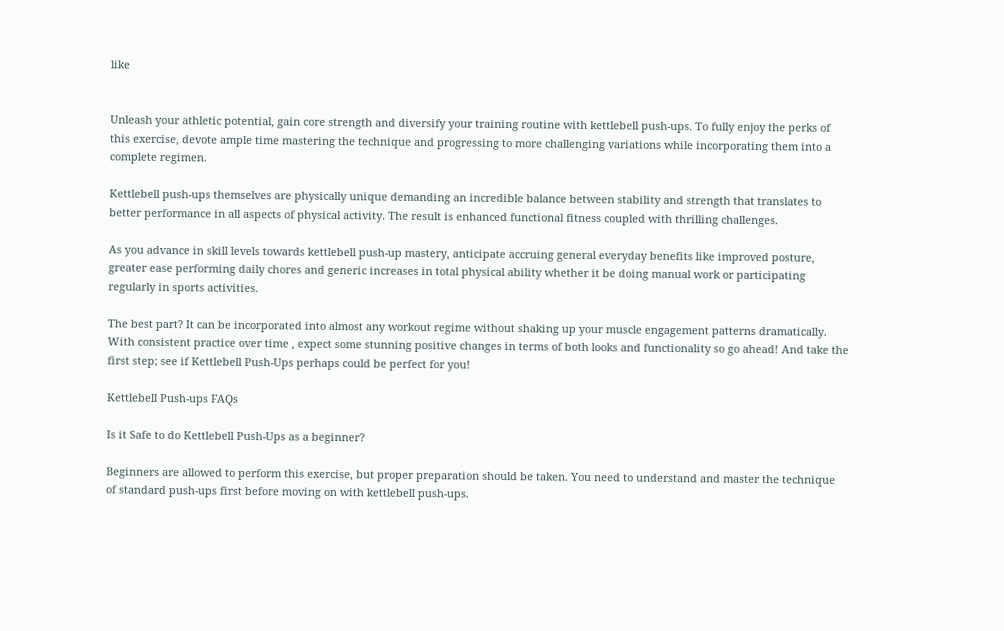like


Unleash your athletic potential, gain core strength and diversify your training routine with kettlebell push-ups. To fully enjoy the perks of this exercise, devote ample time mastering the technique and progressing to more challenging variations while incorporating them into a complete regimen.

Kettlebell push-ups themselves are physically unique demanding an incredible balance between stability and strength that translates to better performance in all aspects of physical activity. The result is enhanced functional fitness coupled with thrilling challenges.

As you advance in skill levels towards kettlebell push-up mastery, anticipate accruing general everyday benefits like improved posture, greater ease performing daily chores and generic increases in total physical ability whether it be doing manual work or participating regularly in sports activities.

The best part? It can be incorporated into almost any workout regime without shaking up your muscle engagement patterns dramatically. With consistent practice over time , expect some stunning positive changes in terms of both looks and functionality so go ahead! And take the first step; see if Kettlebell Push-Ups perhaps could be perfect for you!

Kettlebell Push-ups FAQs

Is it Safe to do Kettlebell Push-Ups as a beginner?

Beginners are allowed to perform this exercise, but proper preparation should be taken. You need to understand and master the technique of standard push-ups first before moving on with kettlebell push-ups.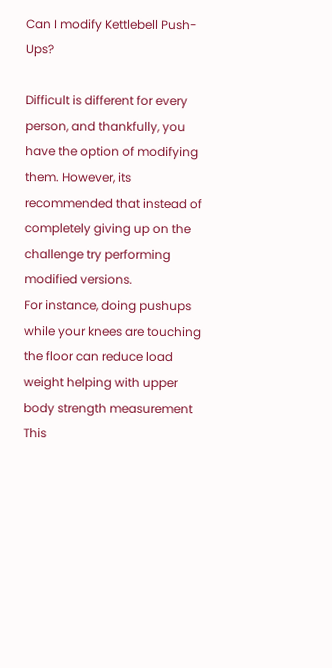Can I modify Kettlebell Push-Ups?

Difficult is different for every person, and thankfully, you have the option of modifying them. However, its recommended that instead of completely giving up on the challenge try performing modified versions.
For instance, doing pushups while your knees are touching the floor can reduce load weight helping with upper body strength measurement This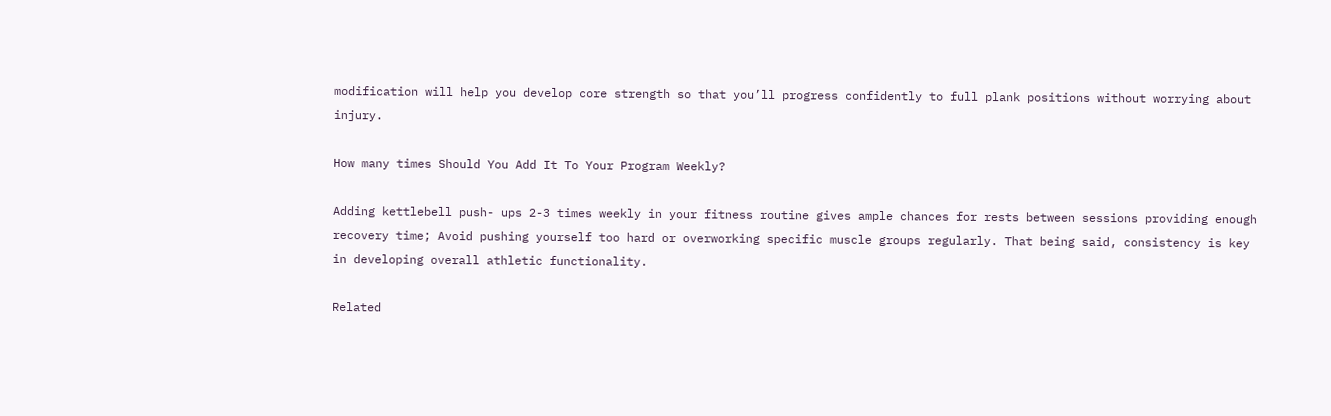modification will help you develop core strength so that you’ll progress confidently to full plank positions without worrying about injury.

How many times Should You Add It To Your Program Weekly?

Adding kettlebell push- ups 2-3 times weekly in your fitness routine gives ample chances for rests between sessions providing enough recovery time; Avoid pushing yourself too hard or overworking specific muscle groups regularly. That being said, consistency is key in developing overall athletic functionality.

Related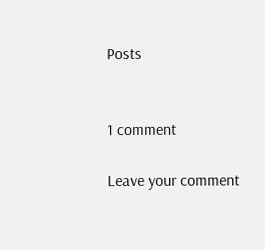Posts


1 comment

Leave your comment